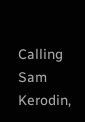Calling Sam Kerodin,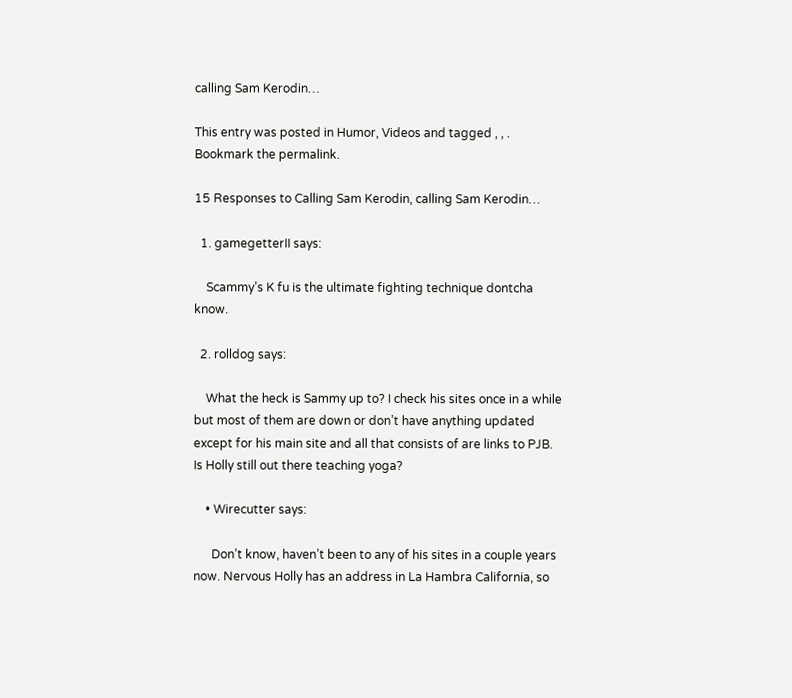calling Sam Kerodin…

This entry was posted in Humor, Videos and tagged , , . Bookmark the permalink.

15 Responses to Calling Sam Kerodin, calling Sam Kerodin…

  1. gamegetterII says:

    Scammy’s K fu is the ultimate fighting technique dontcha know.

  2. rolldog says:

    What the heck is Sammy up to? I check his sites once in a while but most of them are down or don’t have anything updated except for his main site and all that consists of are links to PJB. Is Holly still out there teaching yoga?

    • Wirecutter says:

      Don’t know, haven’t been to any of his sites in a couple years now. Nervous Holly has an address in La Hambra California, so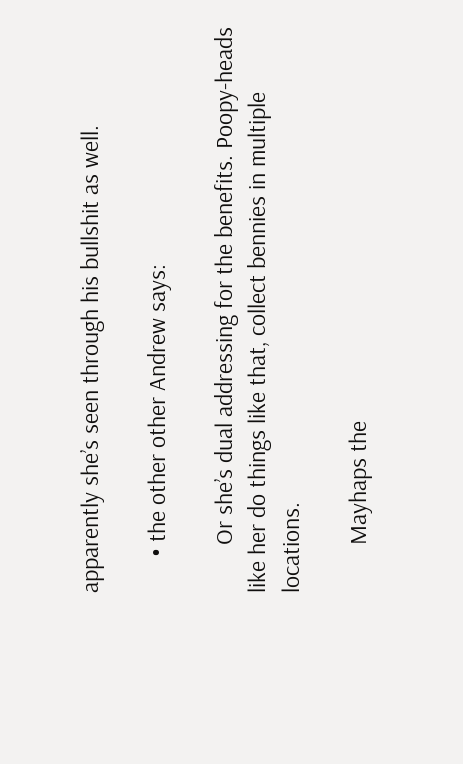apparently she’s seen through his bullshit as well.

      • the other other Andrew says:

        Or she’s dual addressing for the benefits. Poopy-heads like her do things like that, collect bennies in multiple locations.

        Mayhaps the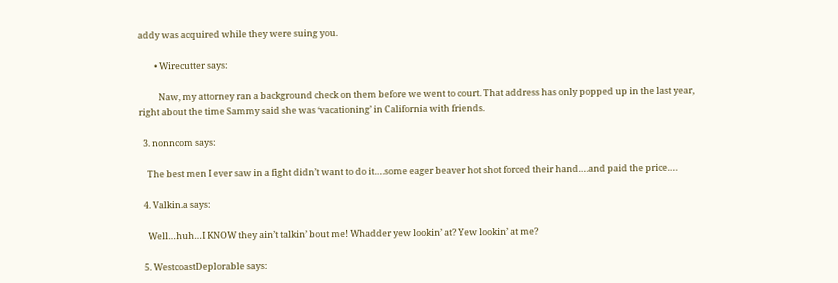addy was acquired while they were suing you.

        • Wirecutter says:

          Naw, my attorney ran a background check on them before we went to court. That address has only popped up in the last year, right about the time Sammy said she was ‘vacationing’ in California with friends.

  3. nonncom says:

    The best men I ever saw in a fight didn’t want to do it….some eager beaver hot shot forced their hand….and paid the price….

  4. Valkin.a says:

    Well…huh…I KNOW they ain’t talkin’ bout me! Whadder yew lookin’ at? Yew lookin’ at me?

  5. WestcoastDeplorable says: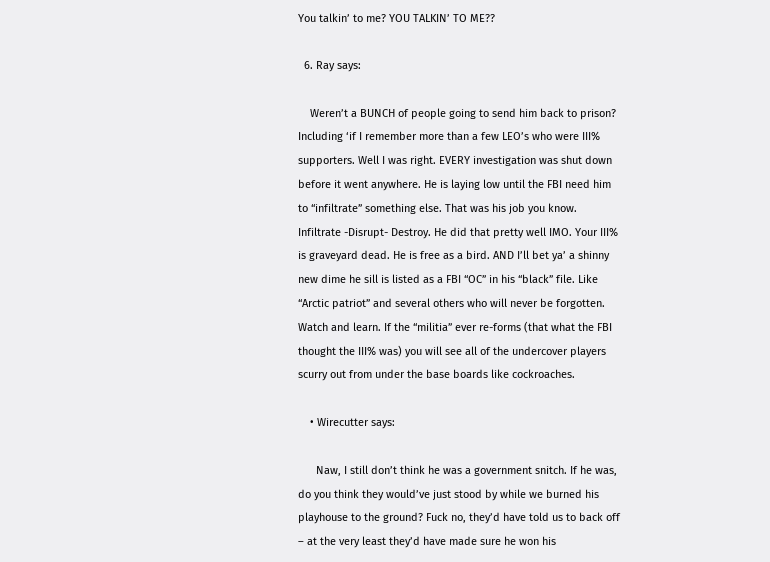You talkin’ to me? YOU TALKIN’ TO ME??

  6. Ray says:

    Weren’t a BUNCH of people going to send him back to prison? Including ‘if I remember more than a few LEO’s who were III% supporters. Well I was right. EVERY investigation was shut down before it went anywhere. He is laying low until the FBI need him to “infiltrate” something else. That was his job you know. Infiltrate -Disrupt- Destroy. He did that pretty well IMO. Your III% is graveyard dead. He is free as a bird. AND I’ll bet ya’ a shinny new dime he sill is listed as a FBI “OC” in his “black” file. Like “Arctic patriot” and several others who will never be forgotten. Watch and learn. If the “militia” ever re-forms (that what the FBI thought the III% was) you will see all of the undercover players scurry out from under the base boards like cockroaches.

    • Wirecutter says:

      Naw, I still don’t think he was a government snitch. If he was, do you think they would’ve just stood by while we burned his playhouse to the ground? Fuck no, they’d have told us to back off – at the very least they’d have made sure he won his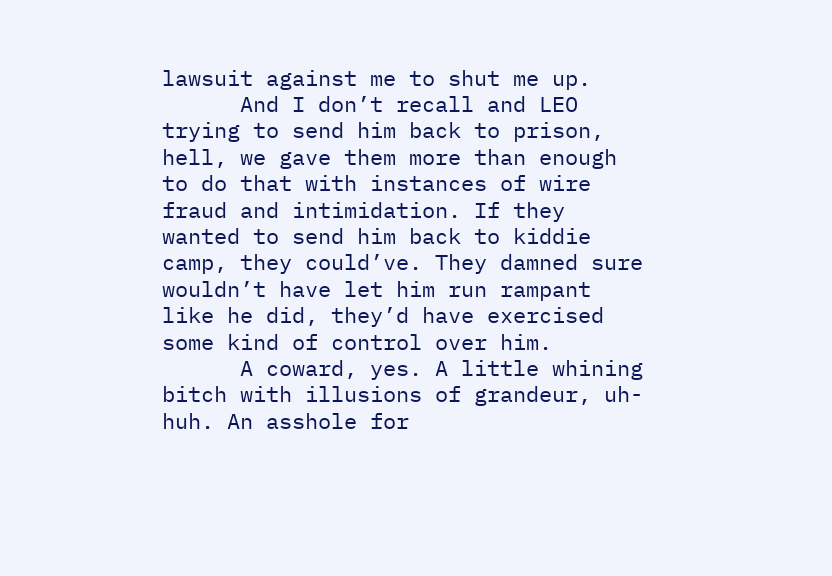lawsuit against me to shut me up.
      And I don’t recall and LEO trying to send him back to prison, hell, we gave them more than enough to do that with instances of wire fraud and intimidation. If they wanted to send him back to kiddie camp, they could’ve. They damned sure wouldn’t have let him run rampant like he did, they’d have exercised some kind of control over him.
      A coward, yes. A little whining bitch with illusions of grandeur, uh-huh. An asshole for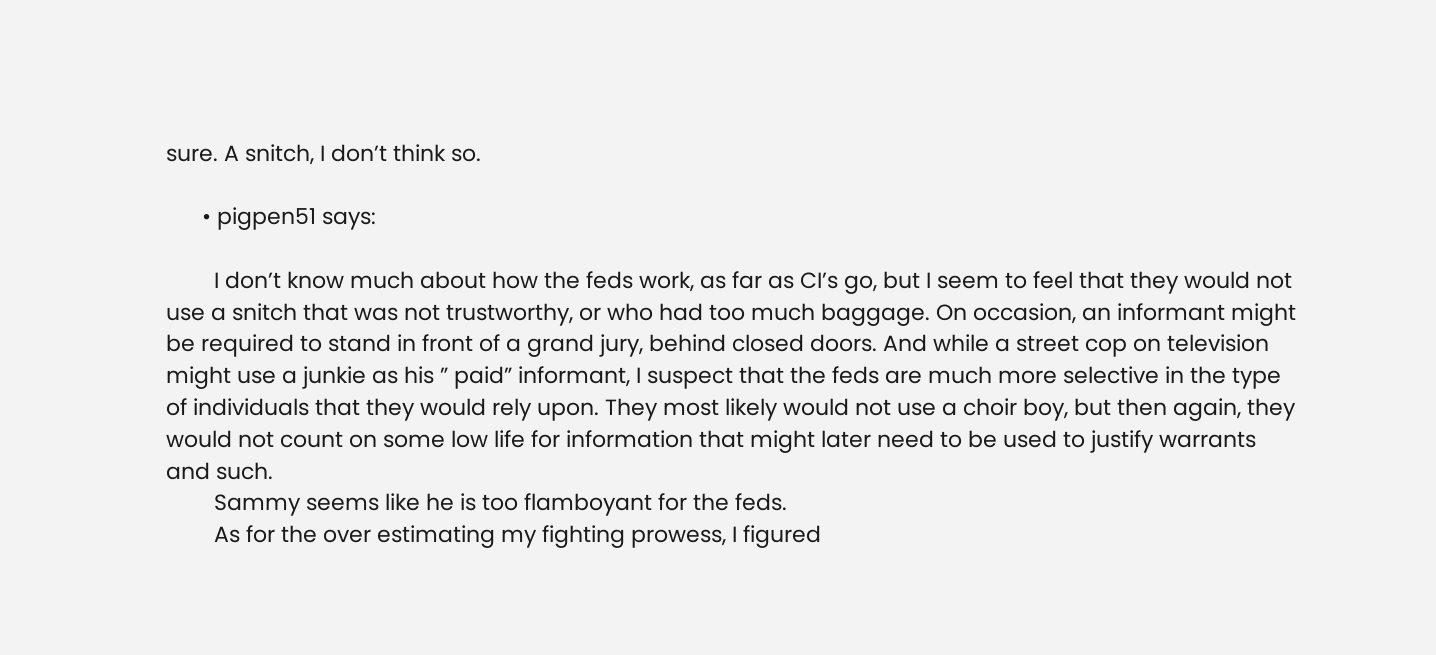sure. A snitch, I don’t think so.

      • pigpen51 says:

        I don’t know much about how the feds work, as far as CI’s go, but I seem to feel that they would not use a snitch that was not trustworthy, or who had too much baggage. On occasion, an informant might be required to stand in front of a grand jury, behind closed doors. And while a street cop on television might use a junkie as his ” paid” informant, I suspect that the feds are much more selective in the type of individuals that they would rely upon. They most likely would not use a choir boy, but then again, they would not count on some low life for information that might later need to be used to justify warrants and such.
        Sammy seems like he is too flamboyant for the feds.
        As for the over estimating my fighting prowess, I figured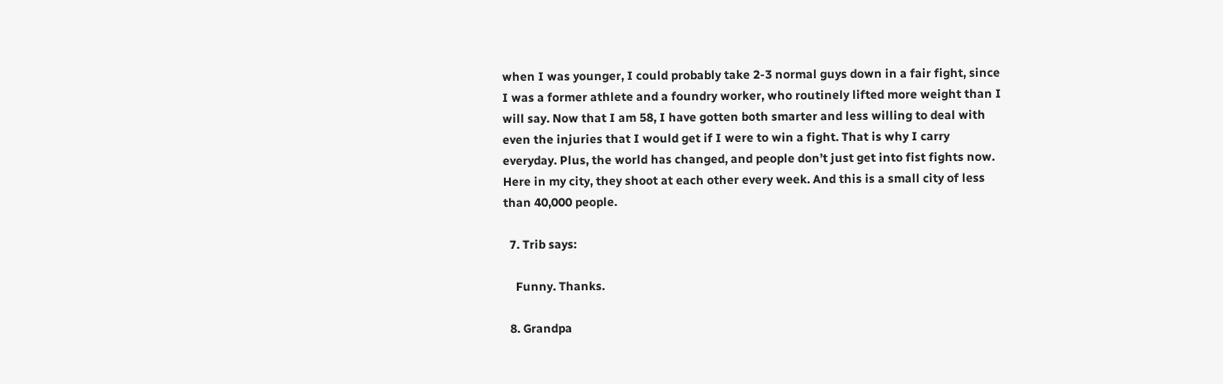when I was younger, I could probably take 2-3 normal guys down in a fair fight, since I was a former athlete and a foundry worker, who routinely lifted more weight than I will say. Now that I am 58, I have gotten both smarter and less willing to deal with even the injuries that I would get if I were to win a fight. That is why I carry everyday. Plus, the world has changed, and people don’t just get into fist fights now. Here in my city, they shoot at each other every week. And this is a small city of less than 40,000 people.

  7. Trib says:

    Funny. Thanks.

  8. Grandpa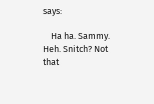says:

    Ha ha. Sammy. Heh. Snitch? Not that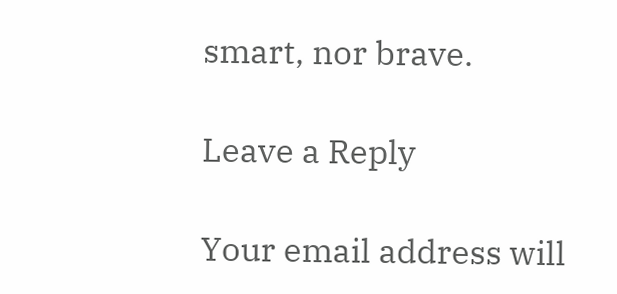smart, nor brave.

Leave a Reply

Your email address will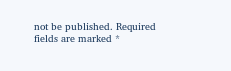not be published. Required fields are marked *